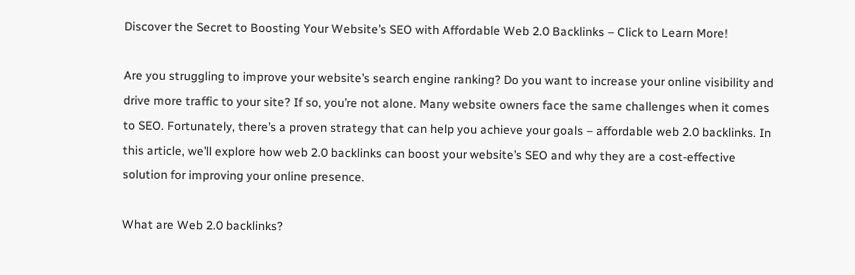Discover the Secret to Boosting Your Website’s SEO with Affordable Web 2.0 Backlinks – Click to Learn More!

Are you struggling to improve your website’s search engine ranking? Do you want to increase your online visibility and drive more traffic to your site? If so, you’re not alone. Many website owners face the same challenges when it comes to SEO. Fortunately, there’s a proven strategy that can help you achieve your goals – affordable web 2.0 backlinks. In this article, we’ll explore how web 2.0 backlinks can boost your website’s SEO and why they are a cost-effective solution for improving your online presence.

What are Web 2.0 backlinks?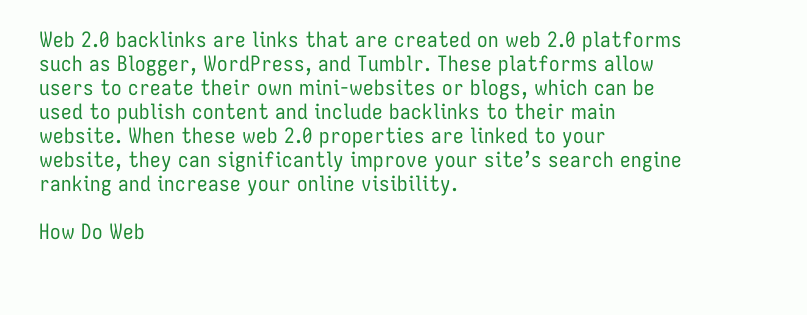Web 2.0 backlinks are links that are created on web 2.0 platforms such as Blogger, WordPress, and Tumblr. These platforms allow users to create their own mini-websites or blogs, which can be used to publish content and include backlinks to their main website. When these web 2.0 properties are linked to your website, they can significantly improve your site’s search engine ranking and increase your online visibility.

How Do Web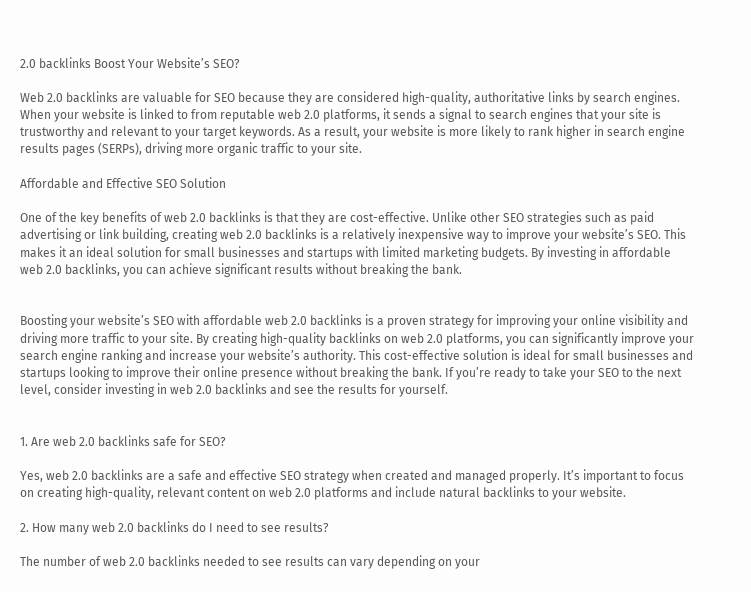2.0 backlinks Boost Your Website’s SEO?

Web 2.0 backlinks are valuable for SEO because they are considered high-quality, authoritative links by search engines. When your website is linked to from reputable web 2.0 platforms, it sends a signal to search engines that your site is trustworthy and relevant to your target keywords. As a result, your website is more likely to rank higher in search engine results pages (SERPs), driving more organic traffic to your site.

Affordable and Effective SEO Solution

One of the key benefits of web 2.0 backlinks is that they are cost-effective. Unlike other SEO strategies such as paid advertising or link building, creating web 2.0 backlinks is a relatively inexpensive way to improve your website’s SEO. This makes it an ideal solution for small businesses and startups with limited marketing budgets. By investing in affordable web 2.0 backlinks, you can achieve significant results without breaking the bank.


Boosting your website’s SEO with affordable web 2.0 backlinks is a proven strategy for improving your online visibility and driving more traffic to your site. By creating high-quality backlinks on web 2.0 platforms, you can significantly improve your search engine ranking and increase your website’s authority. This cost-effective solution is ideal for small businesses and startups looking to improve their online presence without breaking the bank. If you’re ready to take your SEO to the next level, consider investing in web 2.0 backlinks and see the results for yourself.


1. Are web 2.0 backlinks safe for SEO?

Yes, web 2.0 backlinks are a safe and effective SEO strategy when created and managed properly. It’s important to focus on creating high-quality, relevant content on web 2.0 platforms and include natural backlinks to your website.

2. How many web 2.0 backlinks do I need to see results?

The number of web 2.0 backlinks needed to see results can vary depending on your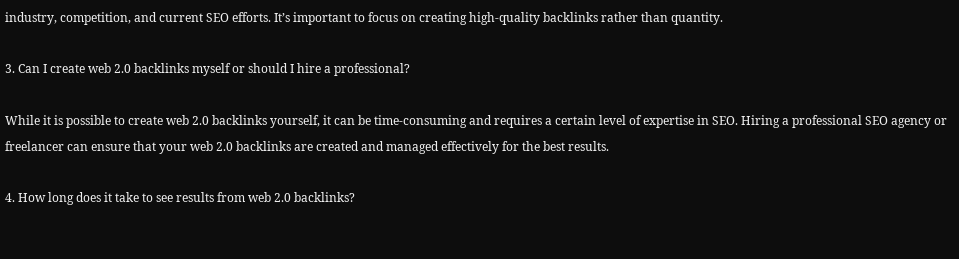industry, competition, and current SEO efforts. It’s important to focus on creating high-quality backlinks rather than quantity.

3. Can I create web 2.0 backlinks myself or should I hire a professional?

While it is possible to create web 2.0 backlinks yourself, it can be time-consuming and requires a certain level of expertise in SEO. Hiring a professional SEO agency or freelancer can ensure that your web 2.0 backlinks are created and managed effectively for the best results.

4. How long does it take to see results from web 2.0 backlinks?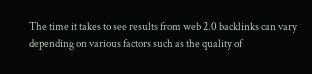The time it takes to see results from web 2.0 backlinks can vary depending on various factors such as the quality of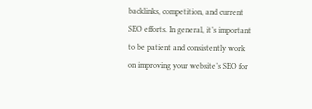backlinks, competition, and current SEO efforts. In general, it’s important to be patient and consistently work on improving your website’s SEO for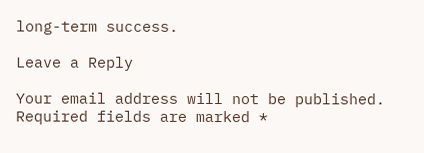long-term success.

Leave a Reply

Your email address will not be published. Required fields are marked *